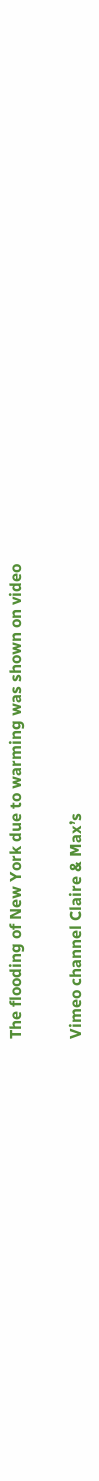The flooding of New York due to warming was shown on video

Vimeo channel Claire & Max’s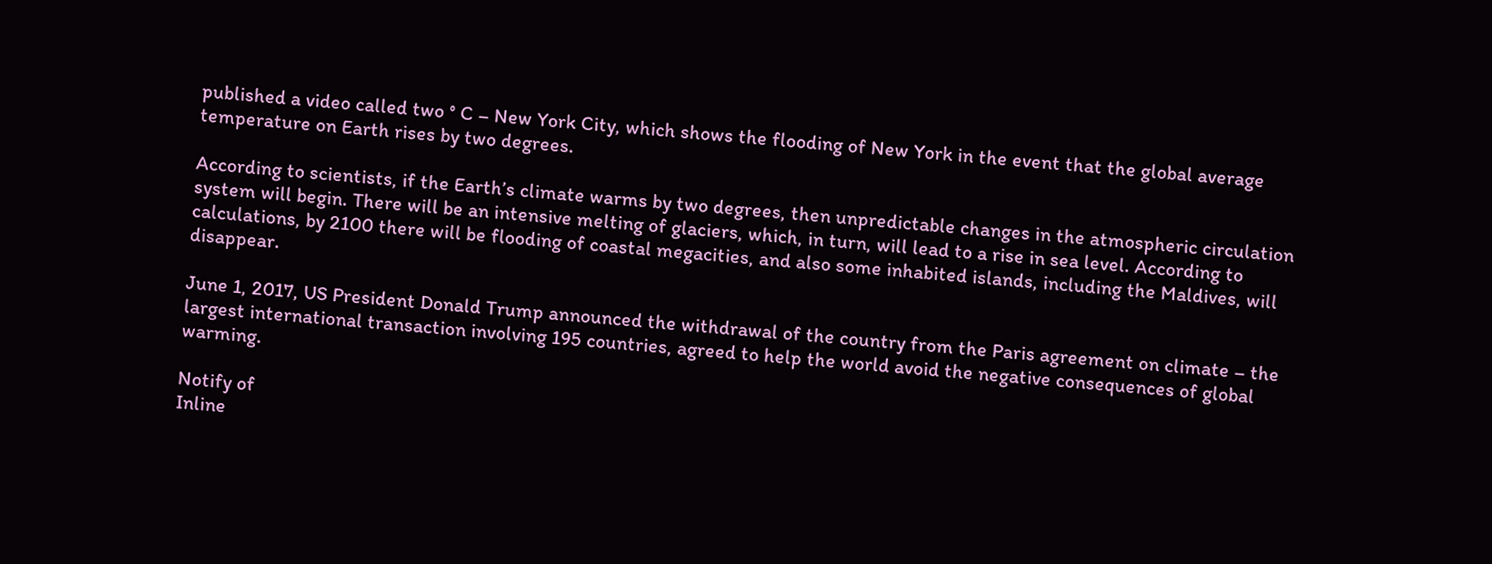published a video called two ° C – New York City, which shows the flooding of New York in the event that the global average temperature on Earth rises by two degrees.

According to scientists, if the Earth’s climate warms by two degrees, then unpredictable changes in the atmospheric circulation system will begin. There will be an intensive melting of glaciers, which, in turn, will lead to a rise in sea level. According to calculations, by 2100 there will be flooding of coastal megacities, and also some inhabited islands, including the Maldives, will disappear.

June 1, 2017, US President Donald Trump announced the withdrawal of the country from the Paris agreement on climate – the largest international transaction involving 195 countries, agreed to help the world avoid the negative consequences of global warming.

Notify of
Inline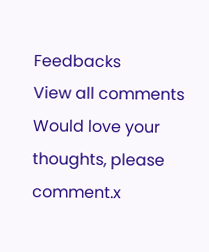Feedbacks
View all comments
Would love your thoughts, please comment.x